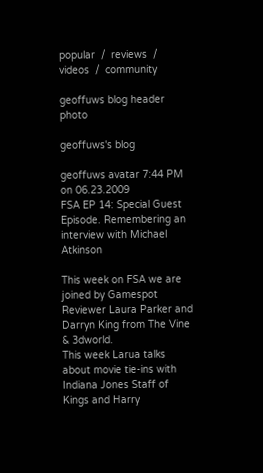popular  /  reviews  /  videos  /  community

geoffuws blog header photo

geoffuws's blog

geoffuws avatar 7:44 PM on 06.23.2009
FSA EP 14: Special Guest Episode. Remembering an interview with Michael Atkinson

This week on FSA we are joined by Gamespot Reviewer Laura Parker and Darryn King from The Vine & 3dworld.
This week Larua talks about movie tie-ins with Indiana Jones Staff of Kings and Harry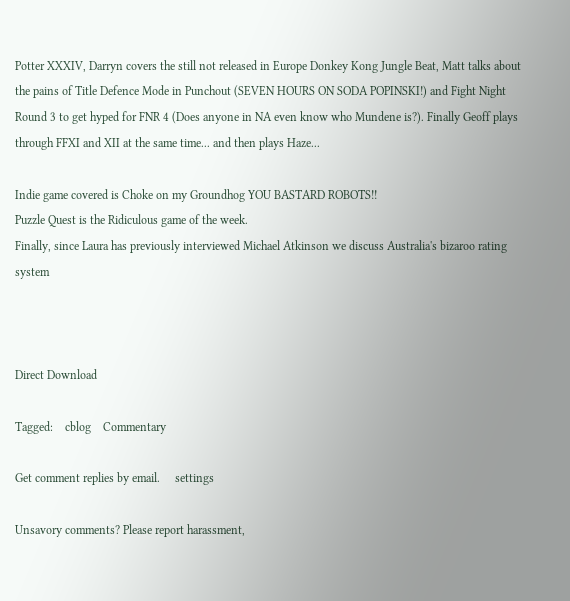Potter XXXIV, Darryn covers the still not released in Europe Donkey Kong Jungle Beat, Matt talks about the pains of Title Defence Mode in Punchout (SEVEN HOURS ON SODA POPINSKI!) and Fight Night Round 3 to get hyped for FNR 4 (Does anyone in NA even know who Mundene is?). Finally Geoff plays through FFXI and XII at the same time... and then plays Haze...

Indie game covered is Choke on my Groundhog YOU BASTARD ROBOTS!!
Puzzle Quest is the Ridiculous game of the week.
Finally, since Laura has previously interviewed Michael Atkinson we discuss Australia's bizaroo rating system



Direct Download

Tagged:    cblog    Commentary

Get comment replies by email.     settings

Unsavory comments? Please report harassment,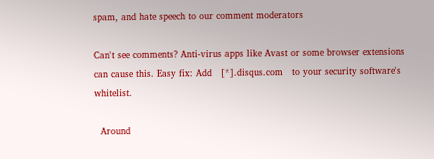spam, and hate speech to our comment moderators

Can't see comments? Anti-virus apps like Avast or some browser extensions can cause this. Easy fix: Add   [*].disqus.com   to your security software's whitelist.

  Around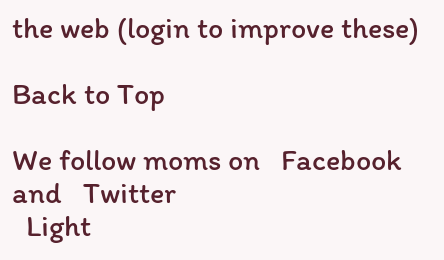the web (login to improve these)

Back to Top

We follow moms on   Facebook  and   Twitter
  Light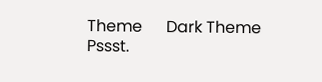Theme      Dark Theme
Pssst.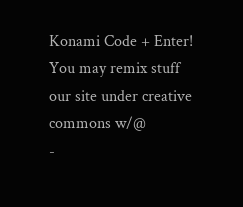Konami Code + Enter!
You may remix stuff our site under creative commons w/@
-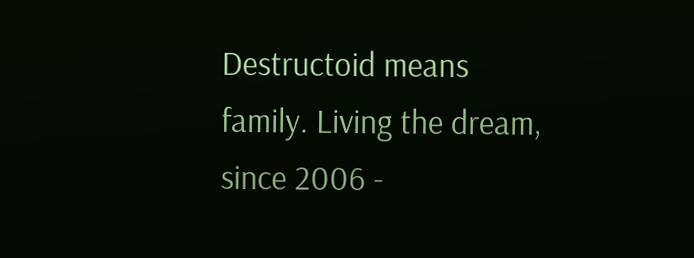Destructoid means family. Living the dream, since 2006 -